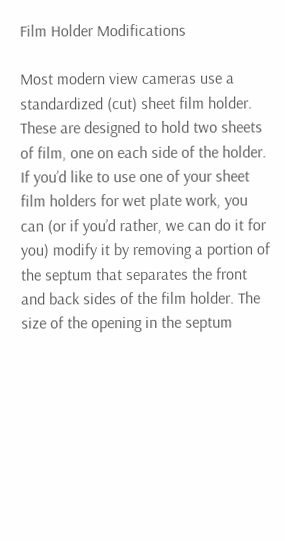Film Holder Modifications

Most modern view cameras use a standardized (cut) sheet film holder. These are designed to hold two sheets of film, one on each side of the holder. If you’d like to use one of your sheet film holders for wet plate work, you can (or if you’d rather, we can do it for you) modify it by removing a portion of the septum that separates the front and back sides of the film holder. The size of the opening in the septum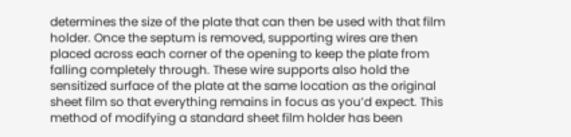determines the size of the plate that can then be used with that film holder. Once the septum is removed, supporting wires are then placed across each corner of the opening to keep the plate from falling completely through. These wire supports also hold the sensitized surface of the plate at the same location as the original sheet film so that everything remains in focus as you’d expect. This method of modifying a standard sheet film holder has been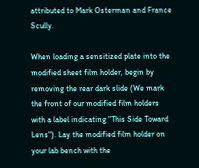attributed to Mark Osterman and France Scully.

When loading a sensitized plate into the modified sheet film holder, begin by removing the rear dark slide (We mark the front of our modified film holders with a label indicating "This Side Toward Lens"). Lay the modified film holder on your lab bench with the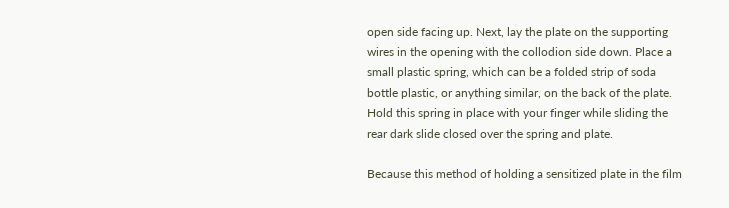open side facing up. Next, lay the plate on the supporting wires in the opening with the collodion side down. Place a small plastic spring, which can be a folded strip of soda bottle plastic, or anything similar, on the back of the plate. Hold this spring in place with your finger while sliding the rear dark slide closed over the spring and plate.

Because this method of holding a sensitized plate in the film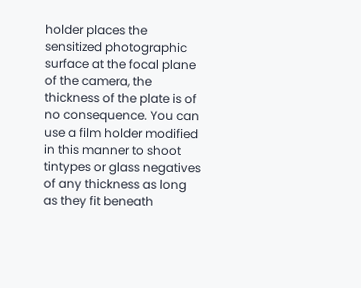holder places the sensitized photographic surface at the focal plane of the camera, the thickness of the plate is of no consequence. You can use a film holder modified in this manner to shoot tintypes or glass negatives of any thickness as long as they fit beneath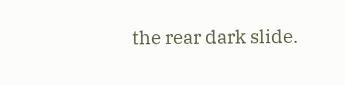the rear dark slide.